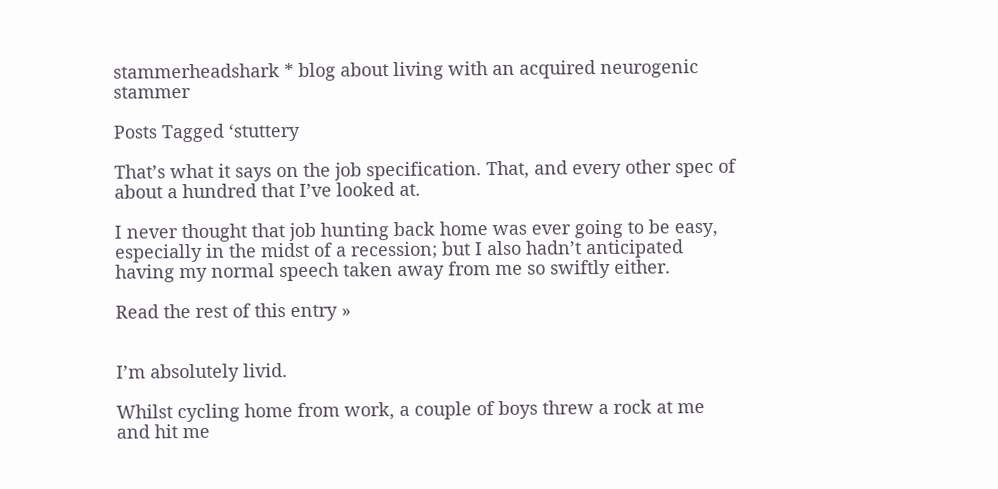stammerheadshark * blog about living with an acquired neurogenic stammer

Posts Tagged ‘stuttery

That’s what it says on the job specification. That, and every other spec of about a hundred that I’ve looked at.

I never thought that job hunting back home was ever going to be easy, especially in the midst of a recession; but I also hadn’t anticipated having my normal speech taken away from me so swiftly either.

Read the rest of this entry »


I’m absolutely livid.

Whilst cycling home from work, a couple of boys threw a rock at me and hit me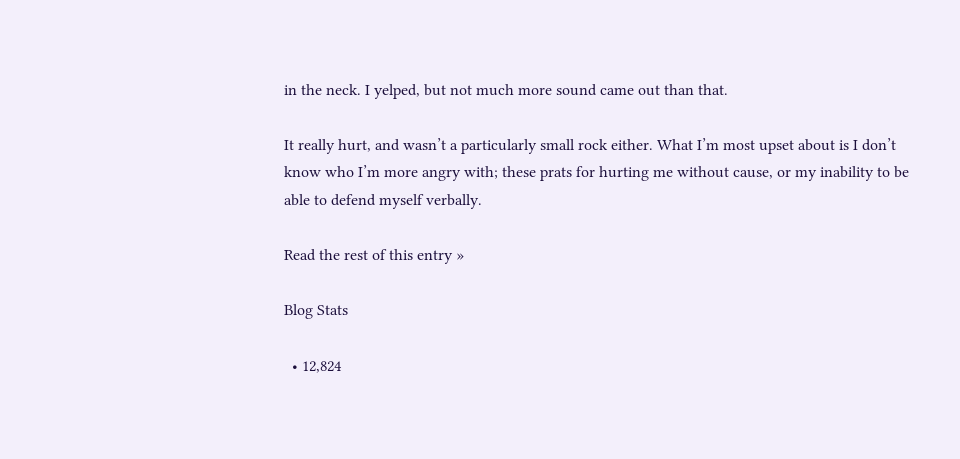in the neck. I yelped, but not much more sound came out than that.

It really hurt, and wasn’t a particularly small rock either. What I’m most upset about is I don’t know who I’m more angry with; these prats for hurting me without cause, or my inability to be able to defend myself verbally.

Read the rest of this entry »

Blog Stats

  • 12,824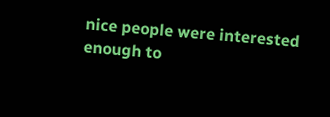nice people were interested enough to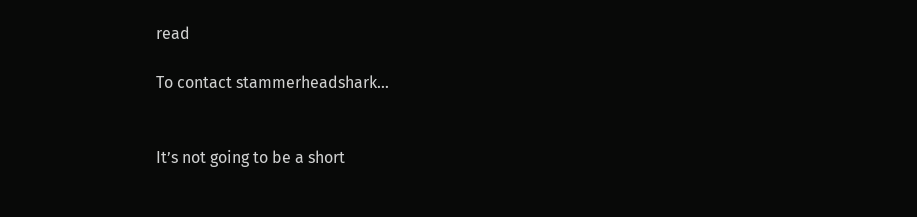read

To contact stammerheadshark…


It’s not going to be a short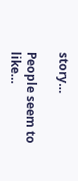story…

People seem to like…